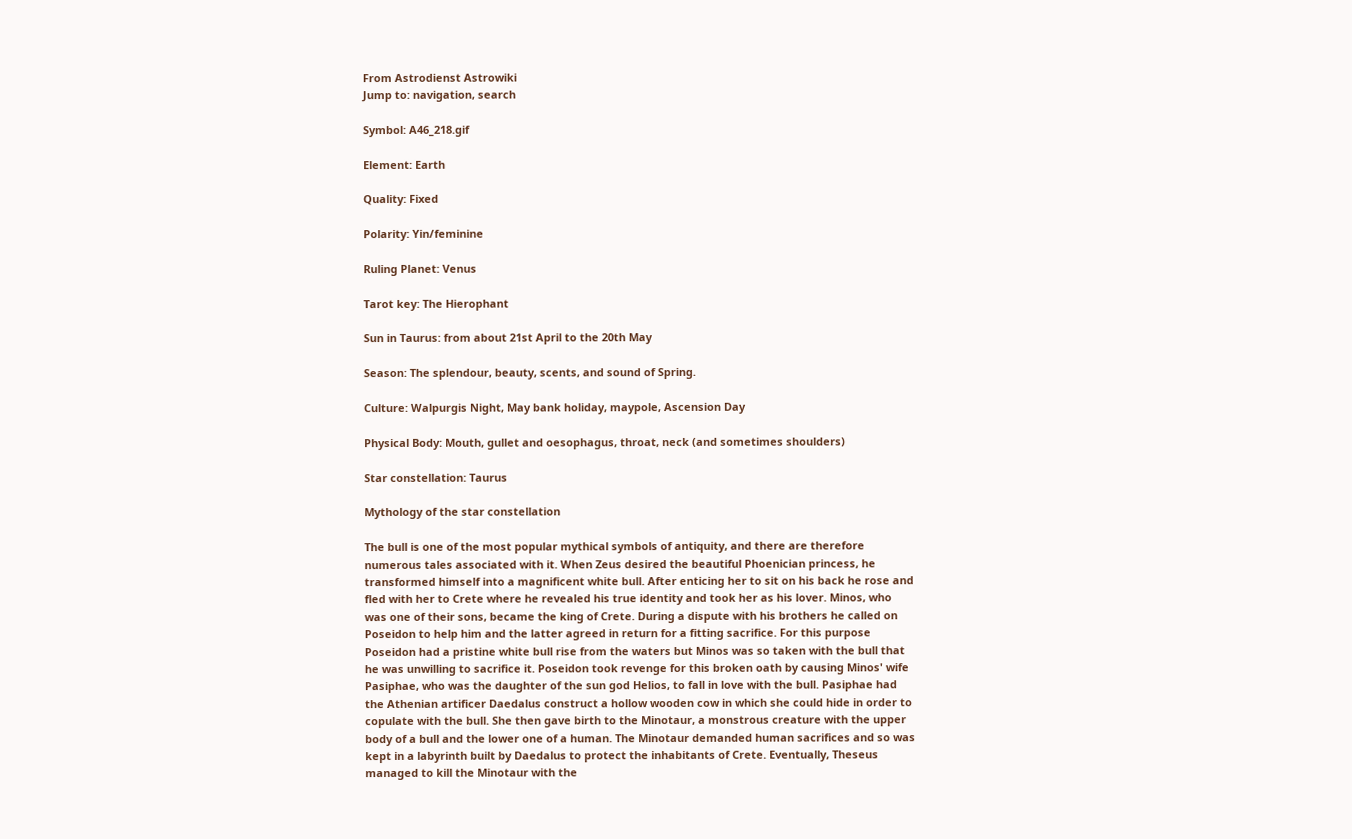From Astrodienst Astrowiki
Jump to: navigation, search

Symbol: A46_218.gif

Element: Earth

Quality: Fixed

Polarity: Yin/feminine

Ruling Planet: Venus

Tarot key: The Hierophant

Sun in Taurus: from about 21st April to the 20th May

Season: The splendour, beauty, scents, and sound of Spring.

Culture: Walpurgis Night, May bank holiday, maypole, Ascension Day

Physical Body: Mouth, gullet and oesophagus, throat, neck (and sometimes shoulders)

Star constellation: Taurus

Mythology of the star constellation

The bull is one of the most popular mythical symbols of antiquity, and there are therefore numerous tales associated with it. When Zeus desired the beautiful Phoenician princess, he transformed himself into a magnificent white bull. After enticing her to sit on his back he rose and fled with her to Crete where he revealed his true identity and took her as his lover. Minos, who was one of their sons, became the king of Crete. During a dispute with his brothers he called on Poseidon to help him and the latter agreed in return for a fitting sacrifice. For this purpose Poseidon had a pristine white bull rise from the waters but Minos was so taken with the bull that he was unwilling to sacrifice it. Poseidon took revenge for this broken oath by causing Minos' wife Pasiphae, who was the daughter of the sun god Helios, to fall in love with the bull. Pasiphae had the Athenian artificer Daedalus construct a hollow wooden cow in which she could hide in order to copulate with the bull. She then gave birth to the Minotaur, a monstrous creature with the upper body of a bull and the lower one of a human. The Minotaur demanded human sacrifices and so was kept in a labyrinth built by Daedalus to protect the inhabitants of Crete. Eventually, Theseus managed to kill the Minotaur with the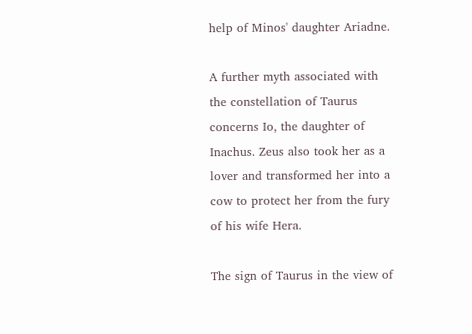help of Minos' daughter Ariadne.

A further myth associated with the constellation of Taurus concerns Io, the daughter of Inachus. Zeus also took her as a lover and transformed her into a cow to protect her from the fury of his wife Hera.

The sign of Taurus in the view of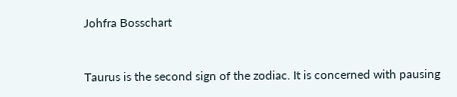Johfra Bosschart


Taurus is the second sign of the zodiac. It is concerned with pausing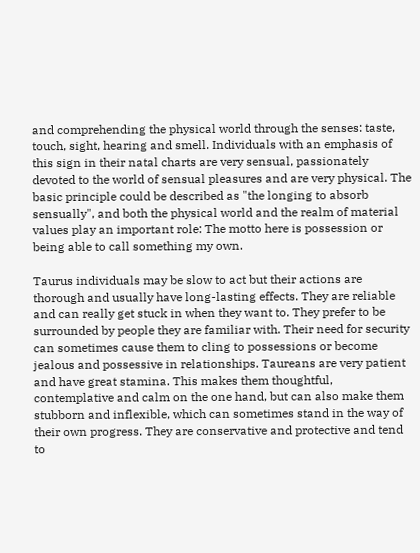and comprehending the physical world through the senses: taste, touch, sight, hearing and smell. Individuals with an emphasis of this sign in their natal charts are very sensual, passionately devoted to the world of sensual pleasures and are very physical. The basic principle could be described as "the longing to absorb sensually", and both the physical world and the realm of material values play an important role: The motto here is possession or being able to call something my own.

Taurus individuals may be slow to act but their actions are thorough and usually have long-lasting effects. They are reliable and can really get stuck in when they want to. They prefer to be surrounded by people they are familiar with. Their need for security can sometimes cause them to cling to possessions or become jealous and possessive in relationships. Taureans are very patient and have great stamina. This makes them thoughtful, contemplative and calm on the one hand, but can also make them stubborn and inflexible, which can sometimes stand in the way of their own progress. They are conservative and protective and tend to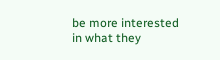be more interested in what they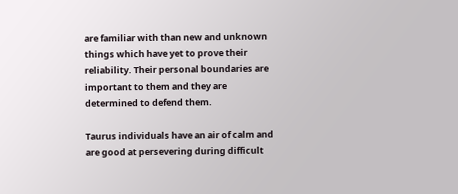are familiar with than new and unknown things which have yet to prove their reliability. Their personal boundaries are important to them and they are determined to defend them.

Taurus individuals have an air of calm and are good at persevering during difficult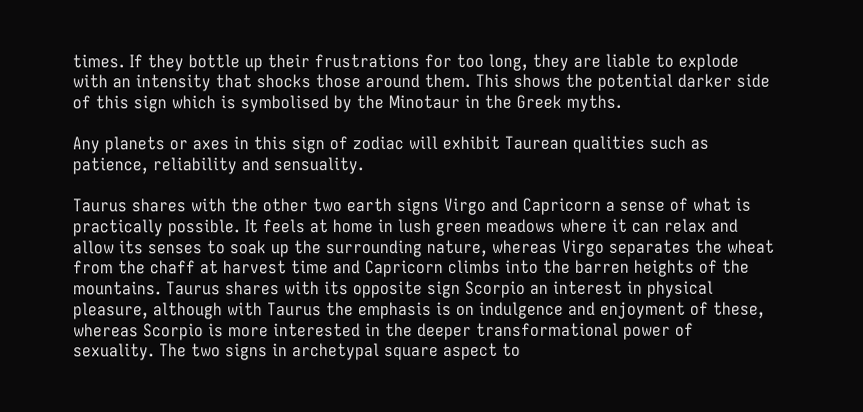times. If they bottle up their frustrations for too long, they are liable to explode with an intensity that shocks those around them. This shows the potential darker side of this sign which is symbolised by the Minotaur in the Greek myths.

Any planets or axes in this sign of zodiac will exhibit Taurean qualities such as patience, reliability and sensuality.

Taurus shares with the other two earth signs Virgo and Capricorn a sense of what is practically possible. It feels at home in lush green meadows where it can relax and allow its senses to soak up the surrounding nature, whereas Virgo separates the wheat from the chaff at harvest time and Capricorn climbs into the barren heights of the mountains. Taurus shares with its opposite sign Scorpio an interest in physical pleasure, although with Taurus the emphasis is on indulgence and enjoyment of these, whereas Scorpio is more interested in the deeper transformational power of sexuality. The two signs in archetypal square aspect to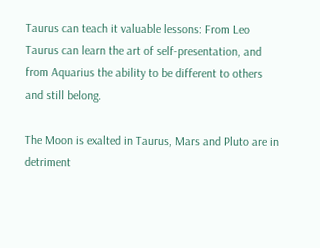Taurus can teach it valuable lessons: From Leo Taurus can learn the art of self-presentation, and from Aquarius the ability to be different to others and still belong.

The Moon is exalted in Taurus, Mars and Pluto are in detriment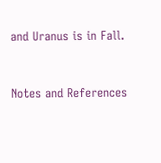and Uranus is in Fall.


Notes and References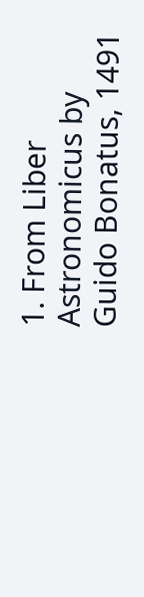1. From Liber Astronomicus by Guido Bonatus, 1491